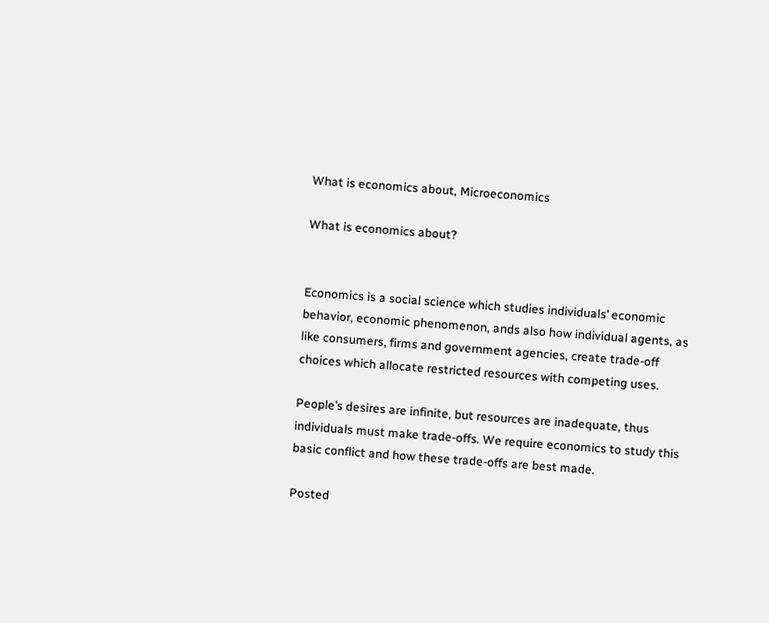What is economics about, Microeconomics

What is economics about?


Economics is a social science which studies individuals’ economic behavior, economic phenomenon, ands also how individual agents, as like consumers, firms and government agencies, create trade-off choices which allocate restricted resources with competing uses.

People’s desires are infinite, but resources are inadequate, thus individuals must make trade-offs. We require economics to study this basic conflict and how these trade-offs are best made.

Posted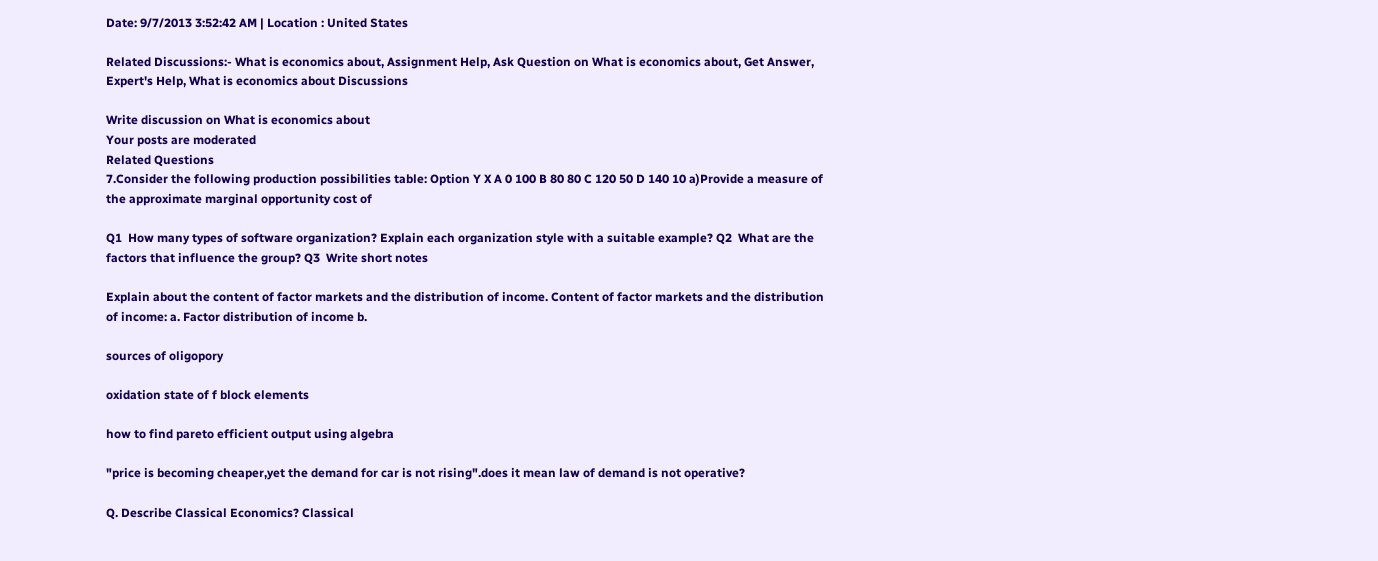Date: 9/7/2013 3:52:42 AM | Location : United States

Related Discussions:- What is economics about, Assignment Help, Ask Question on What is economics about, Get Answer, Expert's Help, What is economics about Discussions

Write discussion on What is economics about
Your posts are moderated
Related Questions
7.Consider the following production possibilities table: Option Y X A 0 100 B 80 80 C 120 50 D 140 10 a)Provide a measure of the approximate marginal opportunity cost of

Q1  How many types of software organization? Explain each organization style with a suitable example? Q2  What are the factors that influence the group? Q3  Write short notes

Explain about the content of factor markets and the distribution of income. Content of factor markets and the distribution of income: a. Factor distribution of income b.

sources of oligopory

oxidation state of f block elements

how to find pareto efficient output using algebra

"price is becoming cheaper,yet the demand for car is not rising".does it mean law of demand is not operative?

Q. Describe Classical Economics? Classical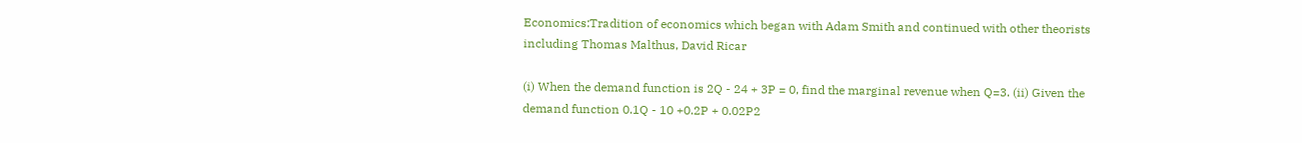Economics:Tradition of economics which began with Adam Smith and continued with other theorists including Thomas Malthus, David Ricar

(i) When the demand function is 2Q - 24 + 3P = 0, find the marginal revenue when Q=3. (ii) Given the demand function 0.1Q - 10 +0.2P + 0.02P2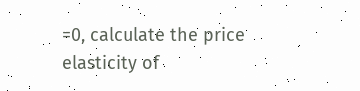=0, calculate the price elasticity of